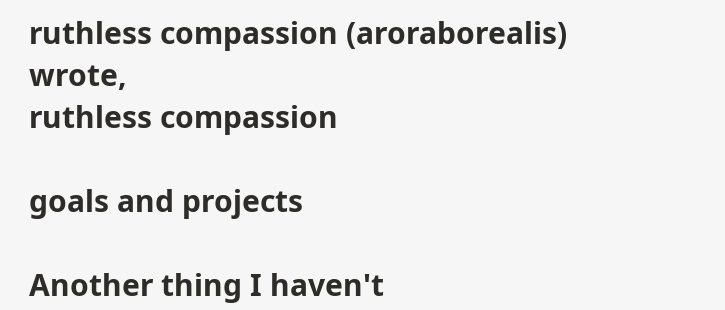ruthless compassion (aroraborealis) wrote,
ruthless compassion

goals and projects

Another thing I haven't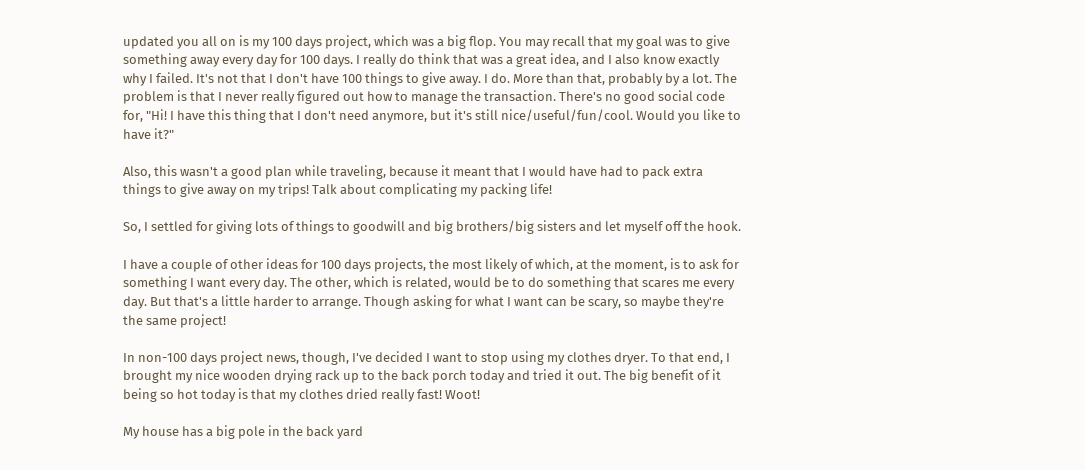updated you all on is my 100 days project, which was a big flop. You may recall that my goal was to give something away every day for 100 days. I really do think that was a great idea, and I also know exactly why I failed. It's not that I don't have 100 things to give away. I do. More than that, probably by a lot. The problem is that I never really figured out how to manage the transaction. There's no good social code for, "Hi! I have this thing that I don't need anymore, but it's still nice/useful/fun/cool. Would you like to have it?"

Also, this wasn't a good plan while traveling, because it meant that I would have had to pack extra things to give away on my trips! Talk about complicating my packing life!

So, I settled for giving lots of things to goodwill and big brothers/big sisters and let myself off the hook.

I have a couple of other ideas for 100 days projects, the most likely of which, at the moment, is to ask for something I want every day. The other, which is related, would be to do something that scares me every day. But that's a little harder to arrange. Though asking for what I want can be scary, so maybe they're the same project!

In non-100 days project news, though, I've decided I want to stop using my clothes dryer. To that end, I brought my nice wooden drying rack up to the back porch today and tried it out. The big benefit of it being so hot today is that my clothes dried really fast! Woot!

My house has a big pole in the back yard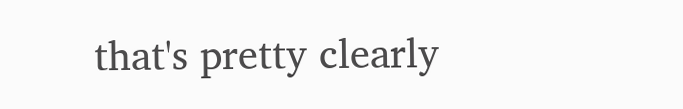that's pretty clearly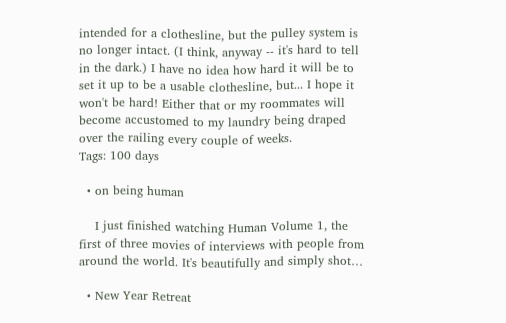intended for a clothesline, but the pulley system is no longer intact. (I think, anyway -- it's hard to tell in the dark.) I have no idea how hard it will be to set it up to be a usable clothesline, but... I hope it won't be hard! Either that or my roommates will become accustomed to my laundry being draped over the railing every couple of weeks.
Tags: 100 days

  • on being human

    I just finished watching Human Volume 1, the first of three movies of interviews with people from around the world. It's beautifully and simply shot…

  • New Year Retreat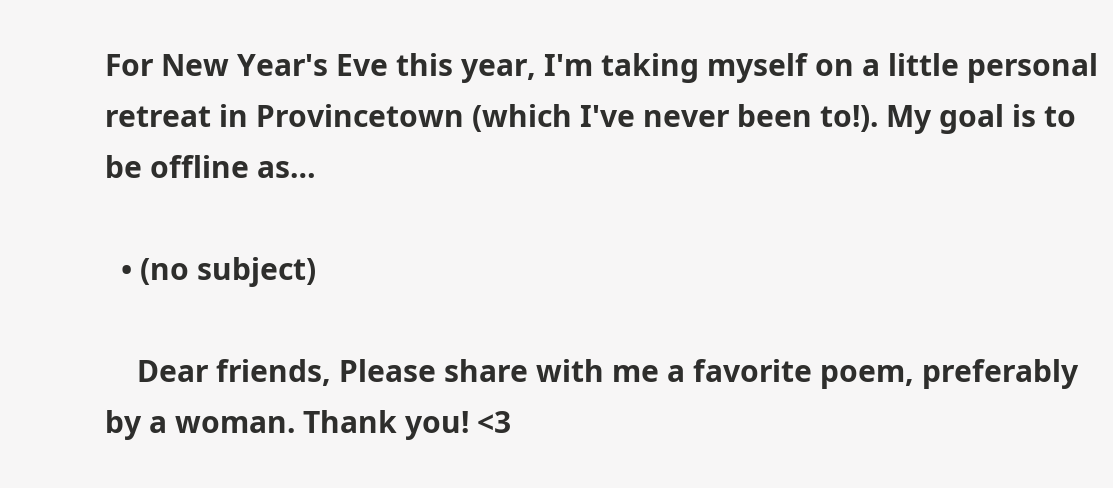For New Year's Eve this year, I'm taking myself on a little personal retreat in Provincetown (which I've never been to!). My goal is to be offline as…

  • (no subject)

    Dear friends, Please share with me a favorite poem, preferably by a woman. Thank you! <3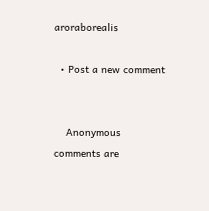aroraborealis

  • Post a new comment


    Anonymous comments are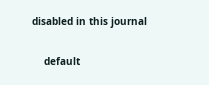disabled in this journal

    default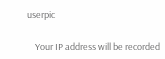userpic

    Your IP address will be recorded